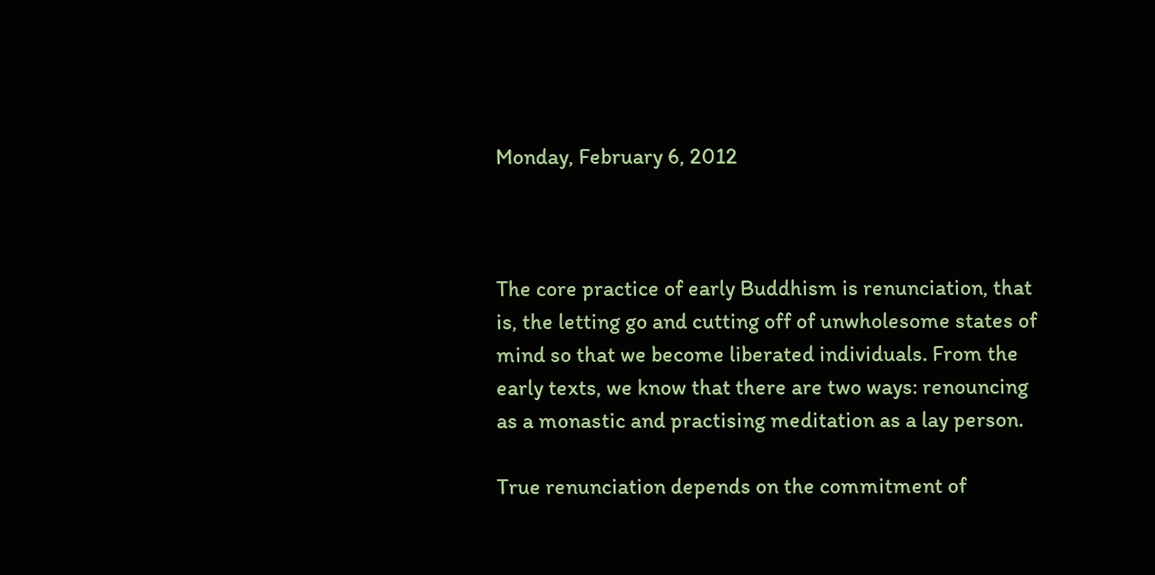Monday, February 6, 2012



The core practice of early Buddhism is renunciation, that is, the letting go and cutting off of unwholesome states of mind so that we become liberated individuals. From the early texts, we know that there are two ways: renouncing as a monastic and practising meditation as a lay person.

True renunciation depends on the commitment of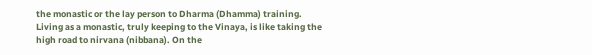the monastic or the lay person to Dharma (Dhamma) training. Living as a monastic, truly keeping to the Vinaya, is like taking the high road to nirvana (nibbana). On the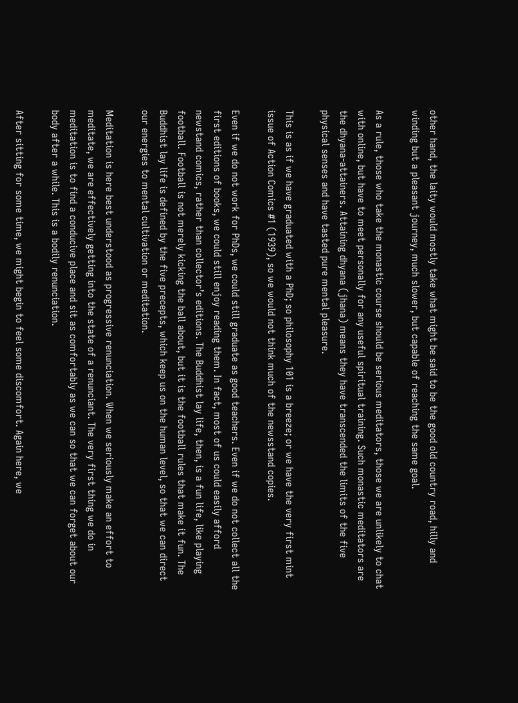other hand, the laity would mostly take what might be said to be the good old country road, hilly and winding but a pleasant journey, much slower, but capable of reaching the same goal.

As a rule, those who take the monastic course should be serious meditators, those we are unlikely to chat with online, but have to meet personally for any useful spiritual training. Such monastic meditators are the dhyana-attainers. Attaining dhyana (jhana) means they have transcended the limits of the five physical senses and have tasted pure mental pleasure.

This is as if we have graduated with a PhD; so philosophy 101 is a breeze; or we have the very first mint issue of Action Comics #1 (1939), so we would not think much of the newsstand copies.

Even if we do not work for PhDs, we could still graduate as good teachers. Even if we do not collect all the first editions of books, we could still enjoy reading them. In fact, most of us could easily afford newstand comics, rather than collector’s editions. The Buddhist lay life, then, is a fun life, like playing football. Football is not merely kicking the ball about, but it is the football rules that make it fun. The Buddhist lay life is defined by the five precepts, which keep us on the human level, so that we can direct our energies to mental cultivation or meditation.

Meditation is here best understood as progressive renunciation. When we seriously make an effort to meditate, we are effectively getting into the state of a renunciant. The very first thing we do in meditation is to find a conducive place and sit as comfortably as we can so that we can forget about our body after a while. This is a bodily renunciation.

After sitting for some time, we might begin to feel some discomfort. Again here, we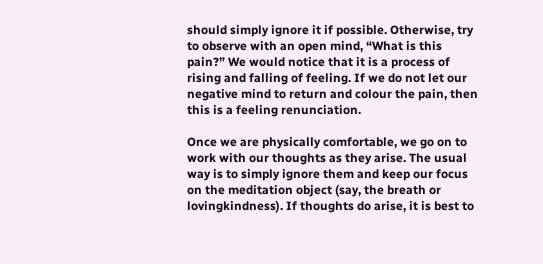should simply ignore it if possible. Otherwise, try to observe with an open mind, “What is this pain?” We would notice that it is a process of rising and falling of feeling. If we do not let our negative mind to return and colour the pain, then this is a feeling renunciation.

Once we are physically comfortable, we go on to work with our thoughts as they arise. The usual way is to simply ignore them and keep our focus on the meditation object (say, the breath or lovingkindness). If thoughts do arise, it is best to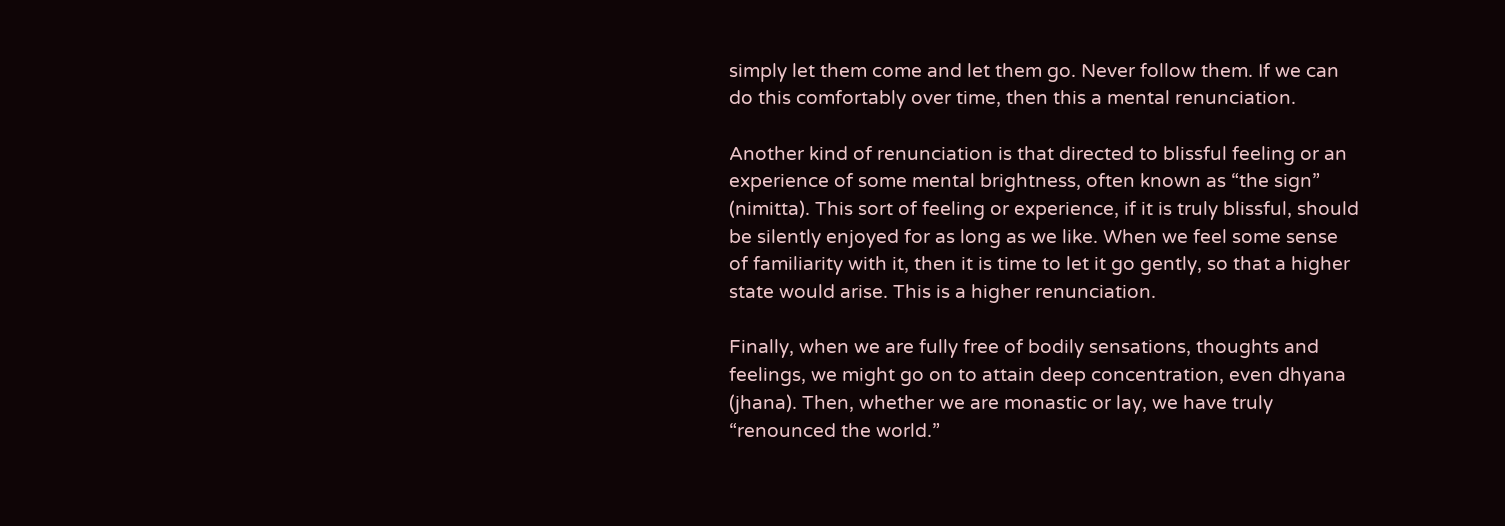simply let them come and let them go. Never follow them. If we can do this comfortably over time, then this a mental renunciation.

Another kind of renunciation is that directed to blissful feeling or an experience of some mental brightness, often known as “the sign” (nimitta). This sort of feeling or experience, if it is truly blissful, should be silently enjoyed for as long as we like. When we feel some sense of familiarity with it, then it is time to let it go gently, so that a higher state would arise. This is a higher renunciation.

Finally, when we are fully free of bodily sensations, thoughts and feelings, we might go on to attain deep concentration, even dhyana (jhana). Then, whether we are monastic or lay, we have truly “renounced the world.”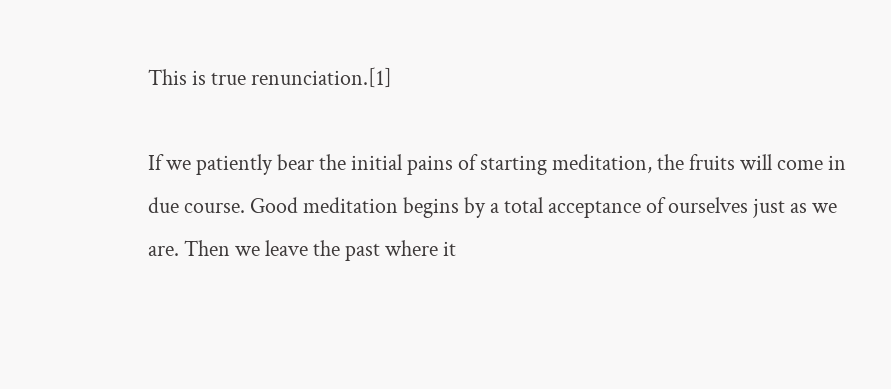This is true renunciation.[1]

If we patiently bear the initial pains of starting meditation, the fruits will come in due course. Good meditation begins by a total acceptance of ourselves just as we are. Then we leave the past where it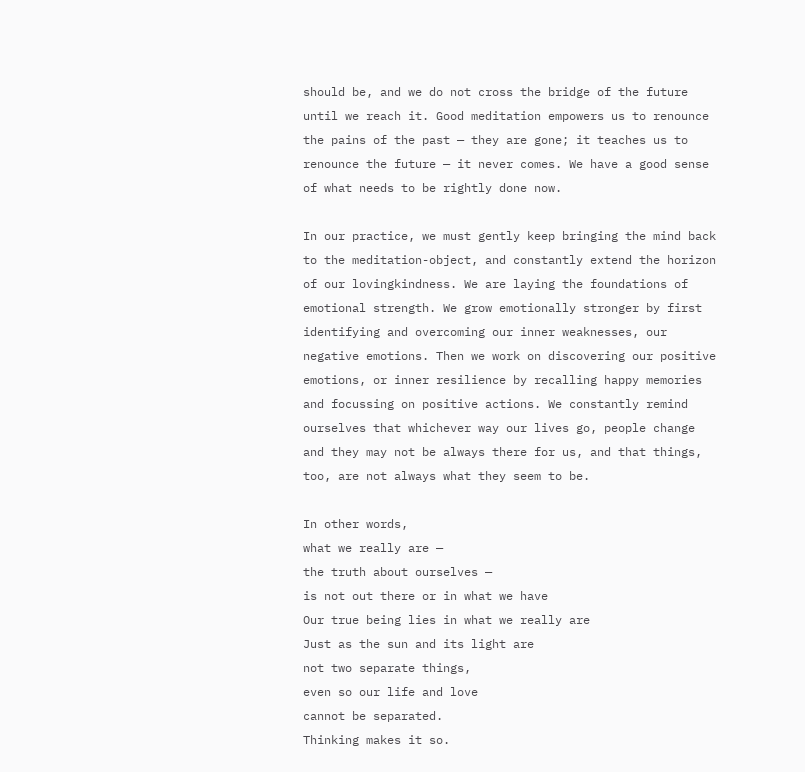should be, and we do not cross the bridge of the future until we reach it. Good meditation empowers us to renounce the pains of the past — they are gone; it teaches us to renounce the future — it never comes. We have a good sense of what needs to be rightly done now.

In our practice, we must gently keep bringing the mind back to the meditation-object, and constantly extend the horizon of our lovingkindness. We are laying the foundations of emotional strength. We grow emotionally stronger by first identifying and overcoming our inner weaknesses, our negative emotions. Then we work on discovering our positive emotions, or inner resilience by recalling happy memories and focussing on positive actions. We constantly remind ourselves that whichever way our lives go, people change and they may not be always there for us, and that things, too, are not always what they seem to be.

In other words,
what we really are —
the truth about ourselves —
is not out there or in what we have
Our true being lies in what we really are
Just as the sun and its light are
not two separate things,
even so our life and love
cannot be separated.
Thinking makes it so.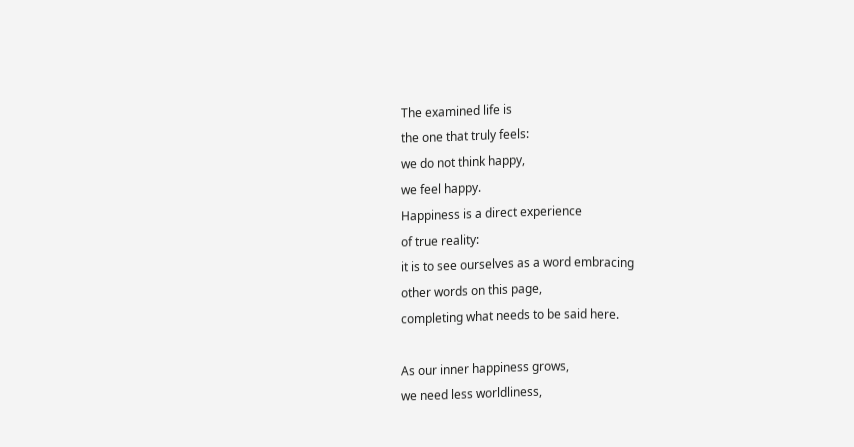The examined life is
the one that truly feels:
we do not think happy,
we feel happy.
Happiness is a direct experience
of true reality:
it is to see ourselves as a word embracing
other words on this page,
completing what needs to be said here.

As our inner happiness grows,
we need less worldliness,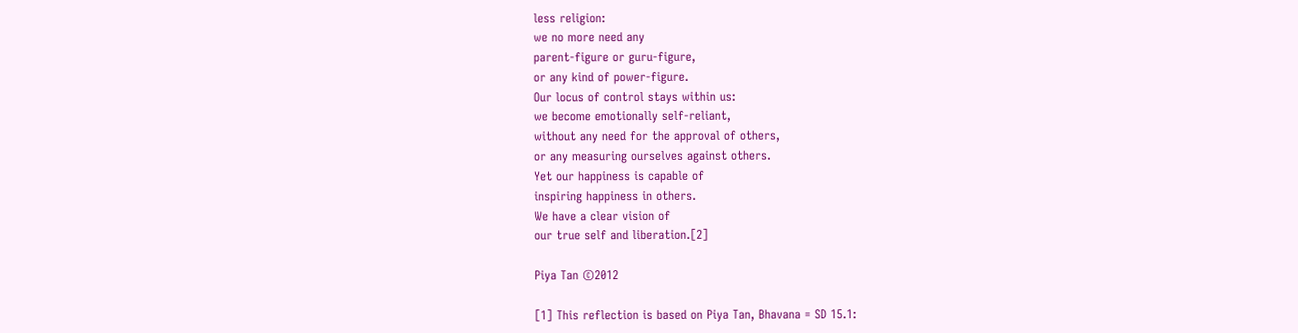less religion:
we no more need any
parent-figure or guru-figure,
or any kind of power-figure.
Our locus of control stays within us:
we become emotionally self-reliant,
without any need for the approval of others,
or any measuring ourselves against others.
Yet our happiness is capable of
inspiring happiness in others.
We have a clear vision of
our true self and liberation.[2]

Piya Tan ©2012

[1] This reflection is based on Piya Tan, Bhavana = SD 15.1: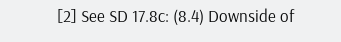[2] See SD 17.8c: (8.4) Downside of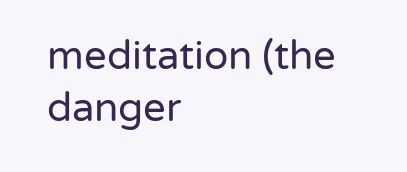meditation (the danger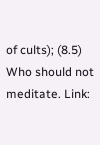of cults); (8.5) Who should not meditate. Link: